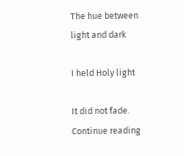The hue between light and dark

I held Holy light

It did not fade. Continue reading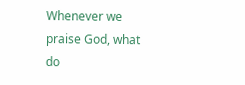Whenever we praise God, what do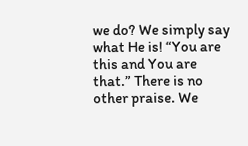we do? We simply say what He is! “You are this and You are that.” There is no other praise. We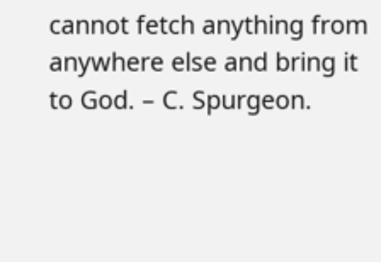cannot fetch anything from anywhere else and bring it to God. – C. Spurgeon.